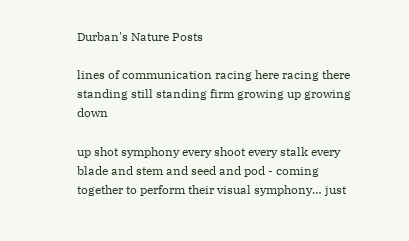Durban's Nature Posts

lines of communication racing here racing there standing still standing firm growing up growing down

up shot symphony every shoot every stalk every blade and stem and seed and pod - coming together to perform their visual symphony… just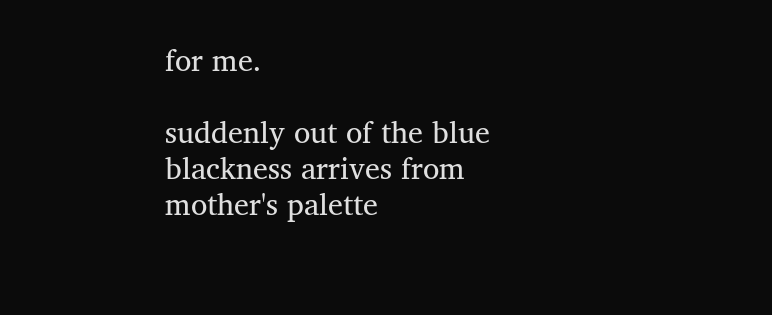for me.

suddenly out of the blue blackness arrives from mother's palette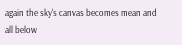again the sky's canvas becomes mean and all below